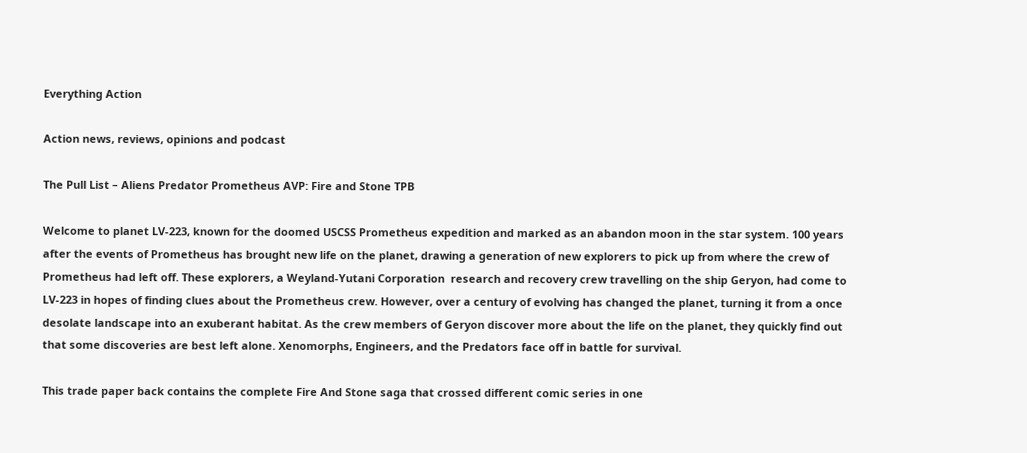Everything Action

Action news, reviews, opinions and podcast

The Pull List – Aliens Predator Prometheus AVP: Fire and Stone TPB

Welcome to planet LV-223, known for the doomed USCSS Prometheus expedition and marked as an abandon moon in the star system. 100 years after the events of Prometheus has brought new life on the planet, drawing a generation of new explorers to pick up from where the crew of Prometheus had left off. These explorers, a Weyland-Yutani Corporation  research and recovery crew travelling on the ship Geryon, had come to LV-223 in hopes of finding clues about the Prometheus crew. However, over a century of evolving has changed the planet, turning it from a once desolate landscape into an exuberant habitat. As the crew members of Geryon discover more about the life on the planet, they quickly find out that some discoveries are best left alone. Xenomorphs, Engineers, and the Predators face off in battle for survival.

This trade paper back contains the complete Fire And Stone saga that crossed different comic series in one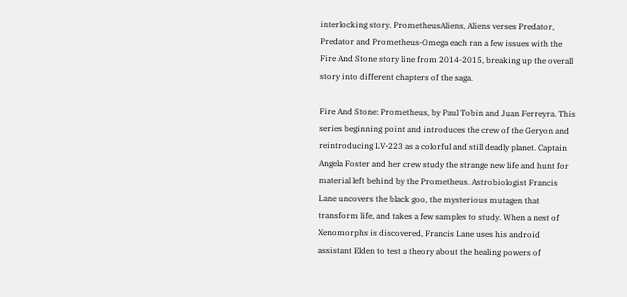interlocking story. PrometheusAliens, Aliens verses Predator, Predator and Prometheus-Omega each ran a few issues with the Fire And Stone story line from 2014-2015, breaking up the overall story into different chapters of the saga.

Fire And Stone: Prometheus, by Paul Tobin and Juan Ferreyra. This series beginning point and introduces the crew of the Geryon and reintroducing LV-223 as a colorful and still deadly planet. Captain Angela Foster and her crew study the strange new life and hunt for material left behind by the Prometheus. Astrobiologist Francis Lane uncovers the black goo, the mysterious mutagen that transform life, and takes a few samples to study. When a nest of Xenomorphs is discovered, Francis Lane uses his android assistant Elden to test a theory about the healing powers of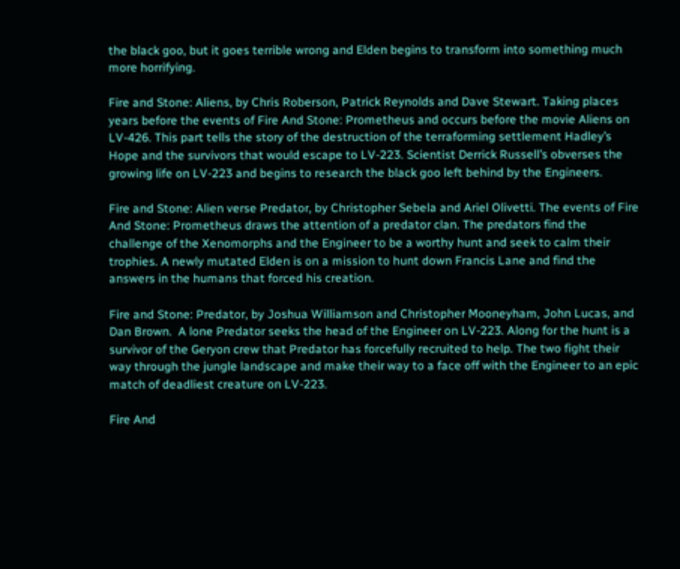the black goo, but it goes terrible wrong and Elden begins to transform into something much more horrifying.

Fire and Stone: Aliens, by Chris Roberson, Patrick Reynolds and Dave Stewart. Taking places years before the events of Fire And Stone: Prometheus and occurs before the movie Aliens on LV-426. This part tells the story of the destruction of the terraforming settlement Hadley’s Hope and the survivors that would escape to LV-223. Scientist Derrick Russell’s obverses the growing life on LV-223 and begins to research the black goo left behind by the Engineers.

Fire and Stone: Alien verse Predator, by Christopher Sebela and Ariel Olivetti. The events of Fire And Stone: Prometheus draws the attention of a predator clan. The predators find the challenge of the Xenomorphs and the Engineer to be a worthy hunt and seek to calm their trophies. A newly mutated Elden is on a mission to hunt down Francis Lane and find the answers in the humans that forced his creation.

Fire and Stone: Predator, by Joshua Williamson and Christopher Mooneyham, John Lucas, and Dan Brown.  A lone Predator seeks the head of the Engineer on LV-223. Along for the hunt is a survivor of the Geryon crew that Predator has forcefully recruited to help. The two fight their way through the jungle landscape and make their way to a face off with the Engineer to an epic match of deadliest creature on LV-223.

Fire And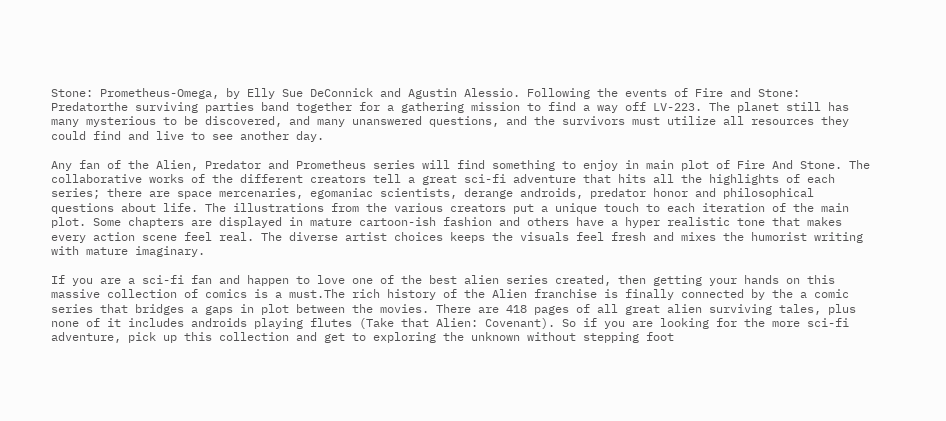Stone: Prometheus-Omega, by Elly Sue DeConnick and Agustin Alessio. Following the events of Fire and Stone: Predatorthe surviving parties band together for a gathering mission to find a way off LV-223. The planet still has many mysterious to be discovered, and many unanswered questions, and the survivors must utilize all resources they could find and live to see another day.

Any fan of the Alien, Predator and Prometheus series will find something to enjoy in main plot of Fire And Stone. The collaborative works of the different creators tell a great sci-fi adventure that hits all the highlights of each series; there are space mercenaries, egomaniac scientists, derange androids, predator honor and philosophical questions about life. The illustrations from the various creators put a unique touch to each iteration of the main plot. Some chapters are displayed in mature cartoon-ish fashion and others have a hyper realistic tone that makes every action scene feel real. The diverse artist choices keeps the visuals feel fresh and mixes the humorist writing with mature imaginary.

If you are a sci-fi fan and happen to love one of the best alien series created, then getting your hands on this massive collection of comics is a must.The rich history of the Alien franchise is finally connected by the a comic series that bridges a gaps in plot between the movies. There are 418 pages of all great alien surviving tales, plus none of it includes androids playing flutes (Take that Alien: Covenant). So if you are looking for the more sci-fi adventure, pick up this collection and get to exploring the unknown without stepping foot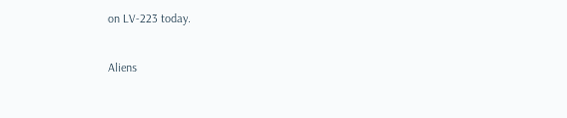on LV-223 today.

Aliens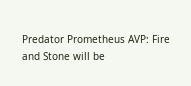Predator Prometheus AVP: Fire and Stone will be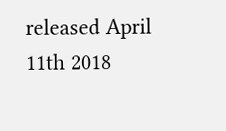released April 11th 2018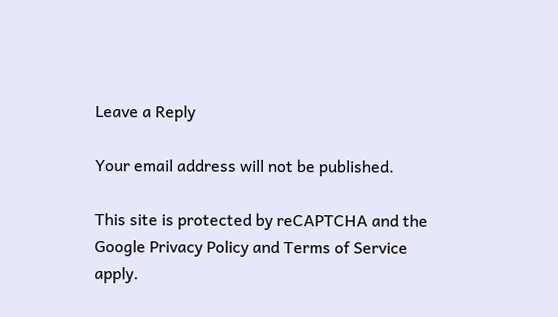Leave a Reply

Your email address will not be published.

This site is protected by reCAPTCHA and the Google Privacy Policy and Terms of Service apply.